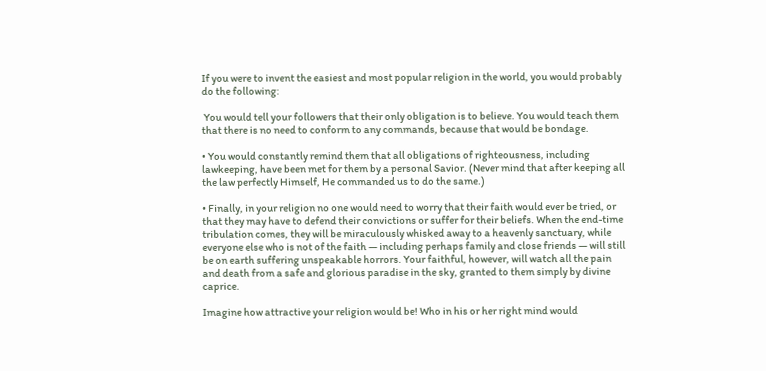If you were to invent the easiest and most popular religion in the world, you would probably do the following:

 You would tell your followers that their only obligation is to believe. You would teach them that there is no need to conform to any commands, because that would be bondage.

• You would constantly remind them that all obligations of righteousness, including lawkeeping, have been met for them by a personal Savior. (Never mind that after keeping all the law perfectly Himself, He commanded us to do the same.)

• Finally, in your religion no one would need to worry that their faith would ever be tried, or that they may have to defend their convictions or suffer for their beliefs. When the end-time tribulation comes, they will be miraculously whisked away to a heavenly sanctuary, while everyone else who is not of the faith — including perhaps family and close friends — will still be on earth suffering unspeakable horrors. Your faithful, however, will watch all the pain and death from a safe and glorious paradise in the sky, granted to them simply by divine caprice.

Imagine how attractive your religion would be! Who in his or her right mind would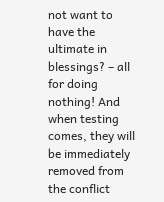not want to have the ultimate in blessings? – all for doing nothing! And when testing comes, they will be immediately removed from the conflict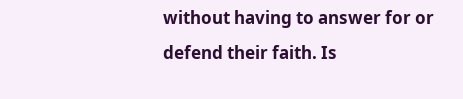without having to answer for or defend their faith. Is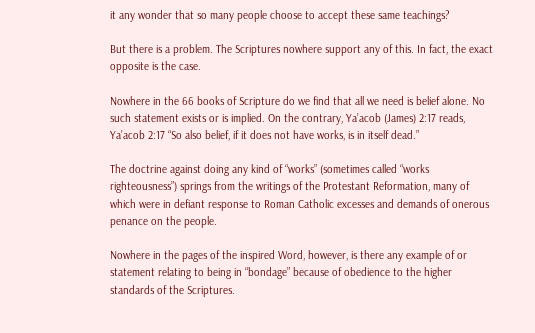it any wonder that so many people choose to accept these same teachings?

But there is a problem. The Scriptures nowhere support any of this. In fact, the exact opposite is the case.

Nowhere in the 66 books of Scripture do we find that all we need is belief alone. No such statement exists or is implied. On the contrary, Ya’acob (James) 2:17 reads,
Ya’acob 2:17 “So also belief, if it does not have works, is in itself dead.”

The doctrine against doing any kind of “works” (sometimes called “works righteousness”) springs from the writings of the Protestant Reformation, many of which were in defiant response to Roman Catholic excesses and demands of onerous penance on the people.

Nowhere in the pages of the inspired Word, however, is there any example of or statement relating to being in “bondage” because of obedience to the higher standards of the Scriptures.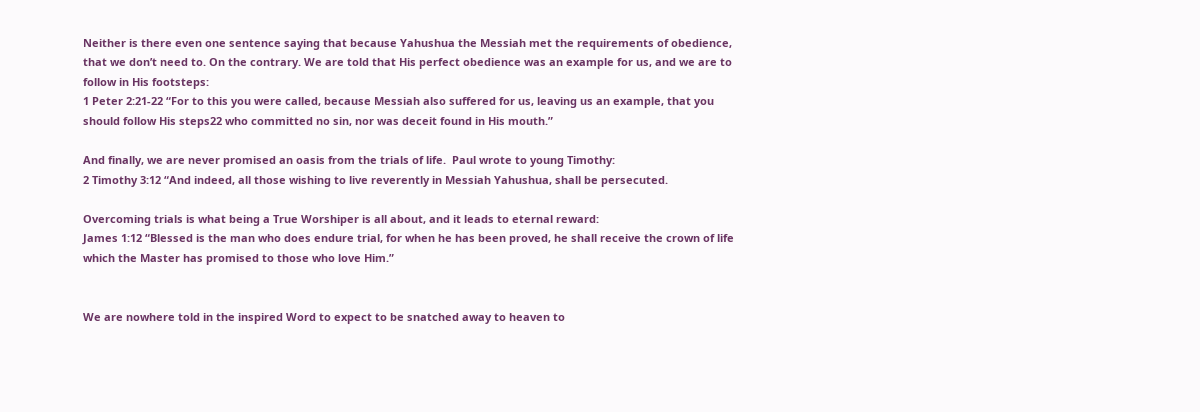Neither is there even one sentence saying that because Yahushua the Messiah met the requirements of obedience, that we don’t need to. On the contrary. We are told that His perfect obedience was an example for us, and we are to follow in His footsteps:
1 Peter 2:21-22 “For to this you were called, because Messiah also suffered for us, leaving us an example, that you should follow His steps22 who committed no sin, nor was deceit found in His mouth.”

And finally, we are never promised an oasis from the trials of life.  Paul wrote to young Timothy:
2 Timothy 3:12 “And indeed, all those wishing to live reverently in Messiah Yahushua, shall be persecuted.

Overcoming trials is what being a True Worshiper is all about, and it leads to eternal reward:
James 1:12 “Blessed is the man who does endure trial, for when he has been proved, he shall receive the crown of life which the Master has promised to those who love Him.”


We are nowhere told in the inspired Word to expect to be snatched away to heaven to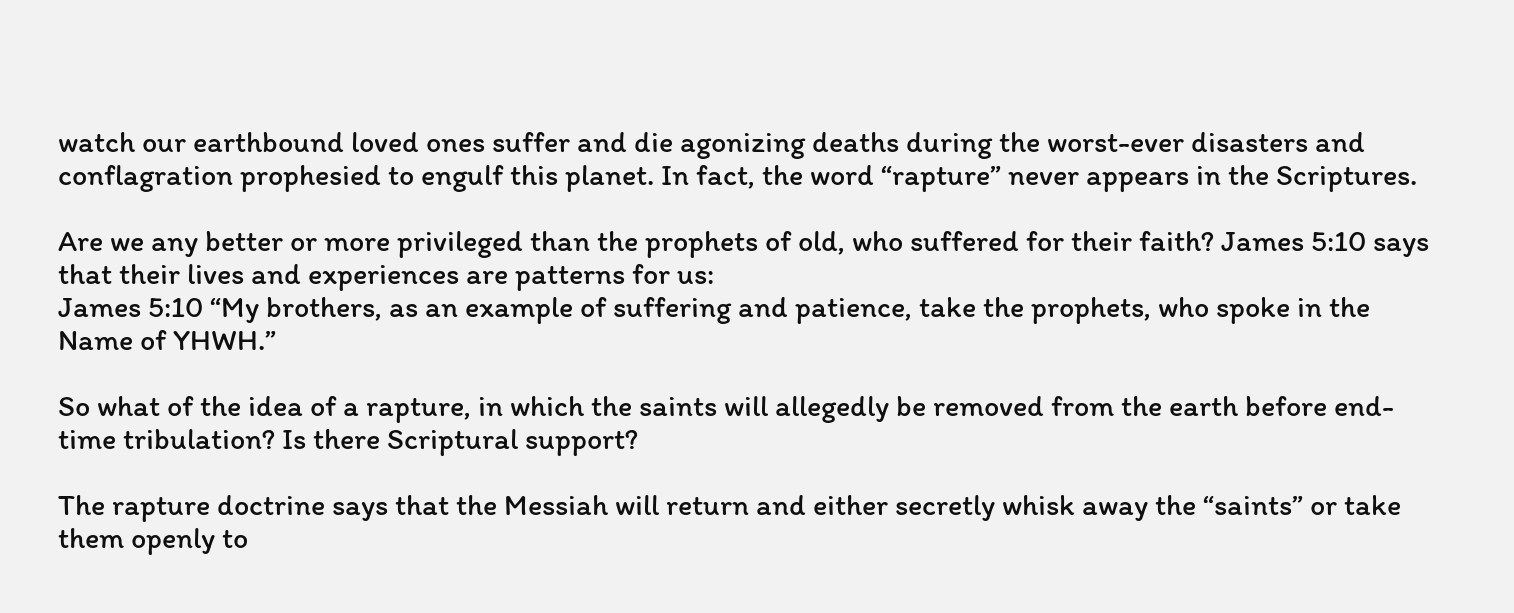watch our earthbound loved ones suffer and die agonizing deaths during the worst-ever disasters and conflagration prophesied to engulf this planet. In fact, the word “rapture” never appears in the Scriptures.

Are we any better or more privileged than the prophets of old, who suffered for their faith? James 5:10 says that their lives and experiences are patterns for us:
James 5:10 “My brothers, as an example of suffering and patience, take the prophets, who spoke in the Name of YHWH.”

So what of the idea of a rapture, in which the saints will allegedly be removed from the earth before end-time tribulation? Is there Scriptural support?

The rapture doctrine says that the Messiah will return and either secretly whisk away the “saints” or take them openly to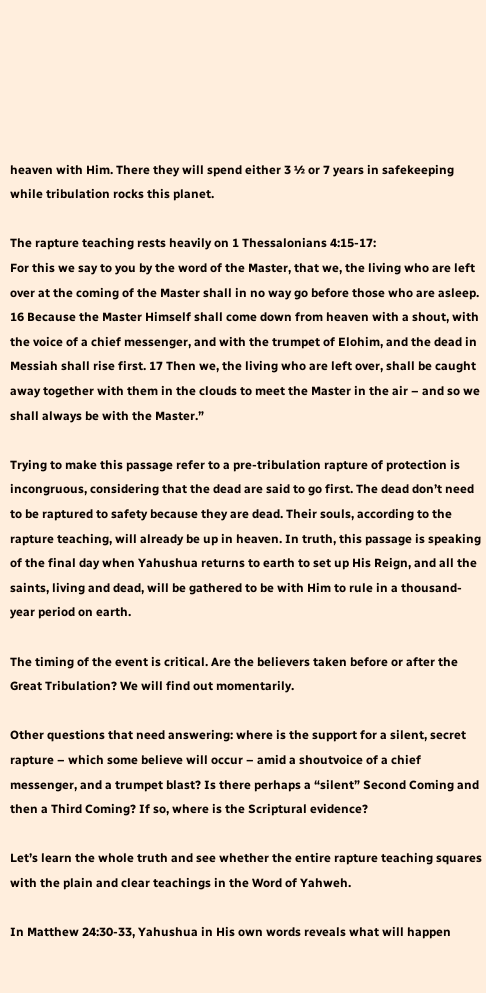heaven with Him. There they will spend either 3 ½ or 7 years in safekeeping while tribulation rocks this planet.

The rapture teaching rests heavily on 1 Thessalonians 4:15-17:
For this we say to you by the word of the Master, that we, the living who are left over at the coming of the Master shall in no way go before those who are asleep. 16 Because the Master Himself shall come down from heaven with a shout, with the voice of a chief messenger, and with the trumpet of Elohim, and the dead in Messiah shall rise first. 17 Then we, the living who are left over, shall be caught away together with them in the clouds to meet the Master in the air – and so we shall always be with the Master.”

Trying to make this passage refer to a pre-tribulation rapture of protection is incongruous, considering that the dead are said to go first. The dead don’t need to be raptured to safety because they are dead. Their souls, according to the rapture teaching, will already be up in heaven. In truth, this passage is speaking of the final day when Yahushua returns to earth to set up His Reign, and all the saints, living and dead, will be gathered to be with Him to rule in a thousand-year period on earth.

The timing of the event is critical. Are the believers taken before or after the Great Tribulation? We will find out momentarily.

Other questions that need answering: where is the support for a silent, secret rapture – which some believe will occur – amid a shoutvoice of a chief messenger, and a trumpet blast? Is there perhaps a “silent” Second Coming and then a Third Coming? If so, where is the Scriptural evidence?

Let’s learn the whole truth and see whether the entire rapture teaching squares with the plain and clear teachings in the Word of Yahweh.

In Matthew 24:30-33, Yahushua in His own words reveals what will happen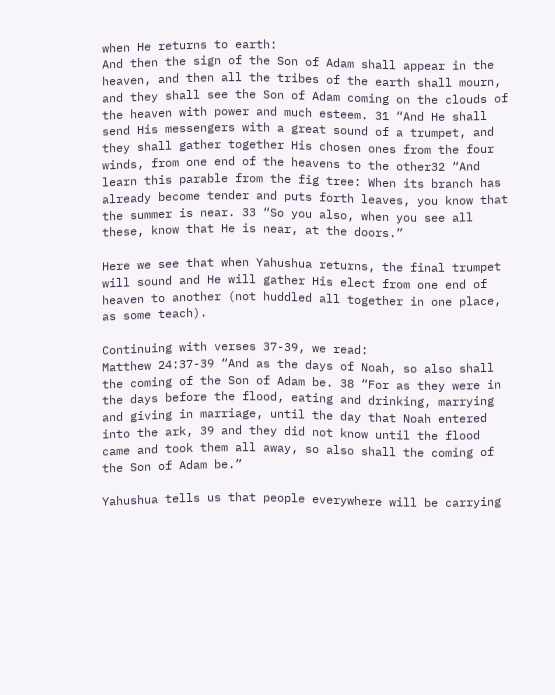when He returns to earth:
And then the sign of the Son of Adam shall appear in the heaven, and then all the tribes of the earth shall mourn, and they shall see the Son of Adam coming on the clouds of the heaven with power and much esteem. 31 “And He shall send His messengers with a great sound of a trumpet, and they shall gather together His chosen ones from the four winds, from one end of the heavens to the other32 “And learn this parable from the fig tree: When its branch has already become tender and puts forth leaves, you know that the summer is near. 33 “So you also, when you see all these, know that He is near, at the doors.”

Here we see that when Yahushua returns, the final trumpet will sound and He will gather His elect from one end of heaven to another (not huddled all together in one place, as some teach).

Continuing with verses 37-39, we read:
Matthew 24:37-39 “And as the days of Noah, so also shall the coming of the Son of Adam be. 38 “For as they were in the days before the flood, eating and drinking, marrying and giving in marriage, until the day that Noah entered into the ark, 39 and they did not know until the flood came and took them all away, so also shall the coming of the Son of Adam be.”

Yahushua tells us that people everywhere will be carrying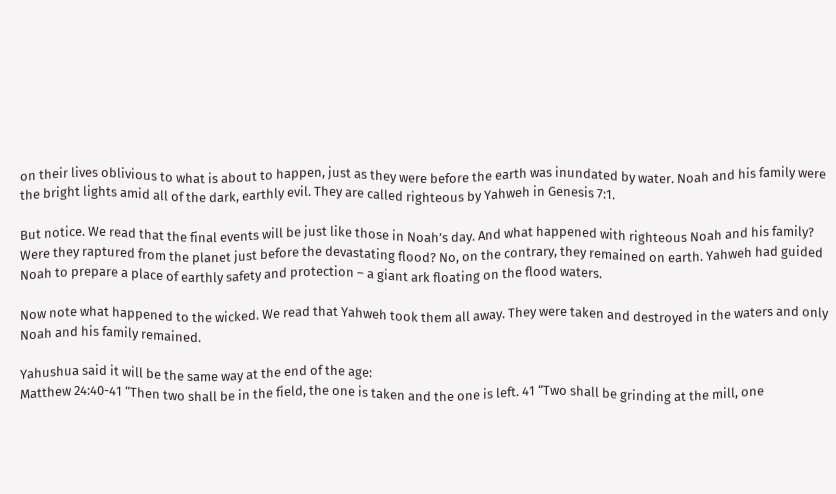on their lives oblivious to what is about to happen, just as they were before the earth was inundated by water. Noah and his family were the bright lights amid all of the dark, earthly evil. They are called righteous by Yahweh in Genesis 7:1.

But notice. We read that the final events will be just like those in Noah’s day. And what happened with righteous Noah and his family? Were they raptured from the planet just before the devastating flood? No, on the contrary, they remained on earth. Yahweh had guided Noah to prepare a place of earthly safety and protection – a giant ark floating on the flood waters.

Now note what happened to the wicked. We read that Yahweh took them all away. They were taken and destroyed in the waters and only Noah and his family remained.

Yahushua said it will be the same way at the end of the age:
Matthew 24:40-41 “Then two shall be in the field, the one is taken and the one is left. 41 “Two shall be grinding at the mill, one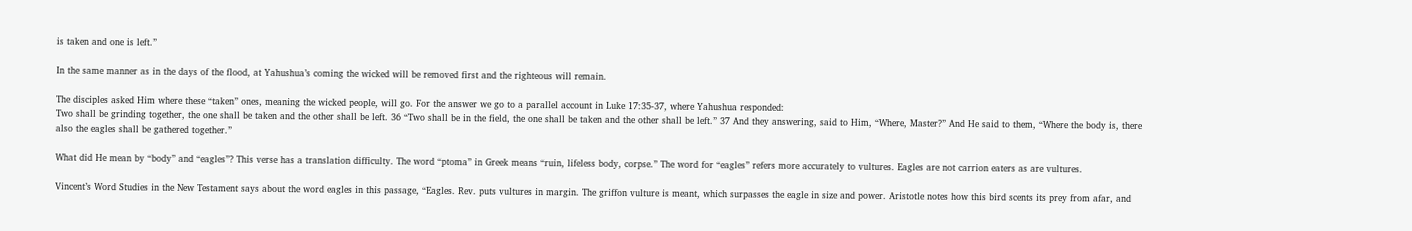is taken and one is left.”

In the same manner as in the days of the flood, at Yahushua’s coming the wicked will be removed first and the righteous will remain.

The disciples asked Him where these “taken” ones, meaning the wicked people, will go. For the answer we go to a parallel account in Luke 17:35-37, where Yahushua responded:
Two shall be grinding together, the one shall be taken and the other shall be left. 36 “Two shall be in the field, the one shall be taken and the other shall be left.” 37 And they answering, said to Him, “Where, Master?” And He said to them, “Where the body is, there also the eagles shall be gathered together.”

What did He mean by “body” and “eagles”? This verse has a translation difficulty. The word “ptoma” in Greek means “ruin, lifeless body, corpse.” The word for “eagles” refers more accurately to vultures. Eagles are not carrion eaters as are vultures.

Vincent’s Word Studies in the New Testament says about the word eagles in this passage, “Eagles. Rev. puts vultures in margin. The griffon vulture is meant, which surpasses the eagle in size and power. Aristotle notes how this bird scents its prey from afar, and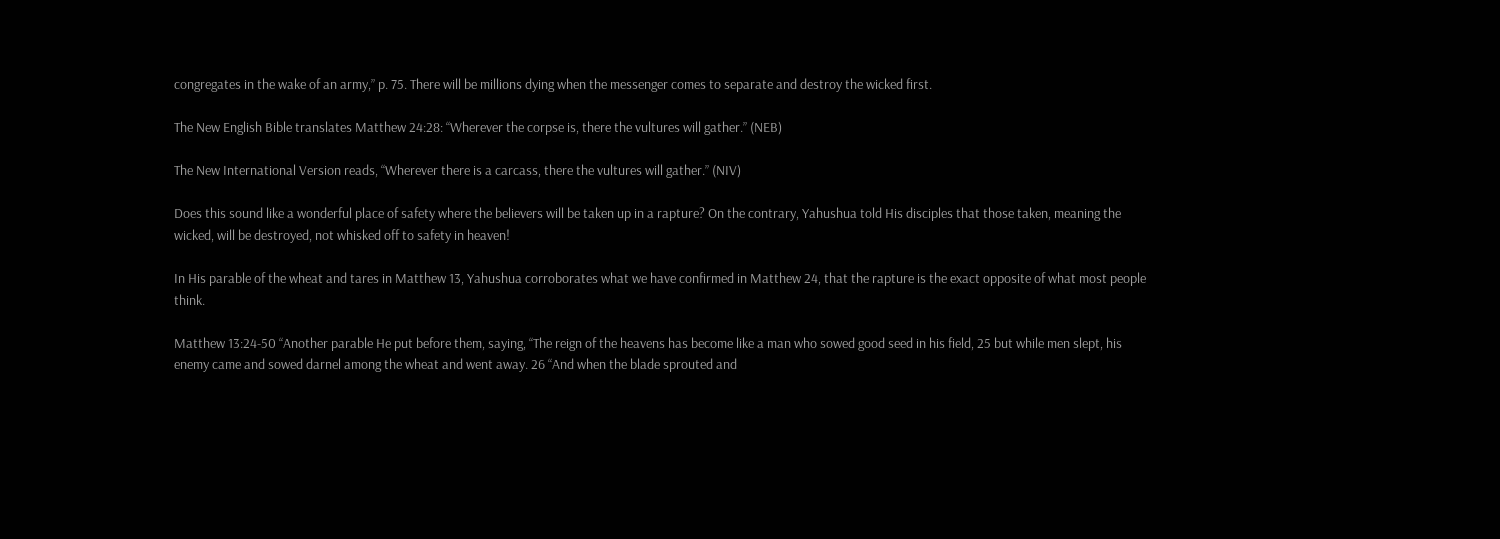congregates in the wake of an army,” p. 75. There will be millions dying when the messenger comes to separate and destroy the wicked first.

The New English Bible translates Matthew 24:28: “Wherever the corpse is, there the vultures will gather.” (NEB)

The New International Version reads, “Wherever there is a carcass, there the vultures will gather.” (NIV)

Does this sound like a wonderful place of safety where the believers will be taken up in a rapture? On the contrary, Yahushua told His disciples that those taken, meaning the wicked, will be destroyed, not whisked off to safety in heaven!

In His parable of the wheat and tares in Matthew 13, Yahushua corroborates what we have confirmed in Matthew 24, that the rapture is the exact opposite of what most people think.

Matthew 13:24-50 “Another parable He put before them, saying, “The reign of the heavens has become like a man who sowed good seed in his field, 25 but while men slept, his enemy came and sowed darnel among the wheat and went away. 26 “And when the blade sprouted and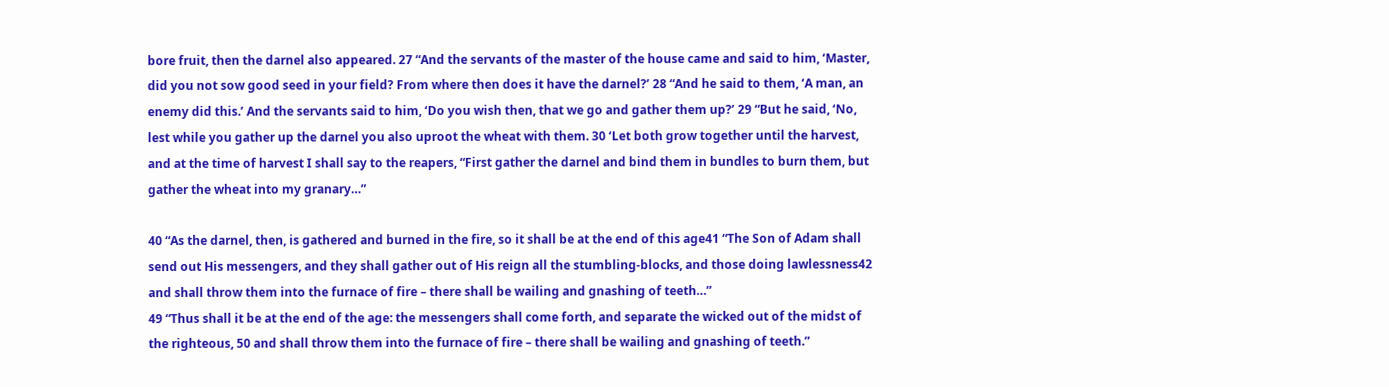bore fruit, then the darnel also appeared. 27 “And the servants of the master of the house came and said to him, ‘Master, did you not sow good seed in your field? From where then does it have the darnel?’ 28 “And he said to them, ‘A man, an enemy did this.’ And the servants said to him, ‘Do you wish then, that we go and gather them up?’ 29 “But he said, ‘No, lest while you gather up the darnel you also uproot the wheat with them. 30 ‘Let both grow together until the harvest, and at the time of harvest I shall say to the reapers, “First gather the darnel and bind them in bundles to burn them, but gather the wheat into my granary…”

40 “As the darnel, then, is gathered and burned in the fire, so it shall be at the end of this age41 “The Son of Adam shall send out His messengers, and they shall gather out of His reign all the stumbling-blocks, and those doing lawlessness42 and shall throw them into the furnace of fire – there shall be wailing and gnashing of teeth…”
49 “Thus shall it be at the end of the age: the messengers shall come forth, and separate the wicked out of the midst of the righteous, 50 and shall throw them into the furnace of fire – there shall be wailing and gnashing of teeth.”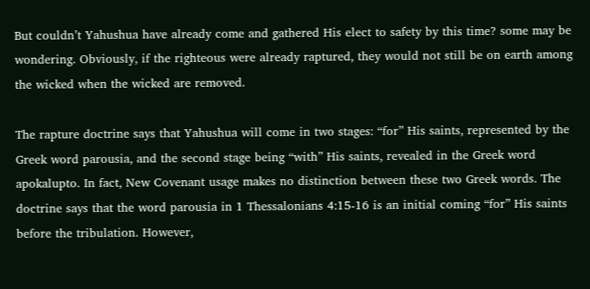But couldn’t Yahushua have already come and gathered His elect to safety by this time? some may be wondering. Obviously, if the righteous were already raptured, they would not still be on earth among the wicked when the wicked are removed.

The rapture doctrine says that Yahushua will come in two stages: “for” His saints, represented by the Greek word parousia, and the second stage being “with” His saints, revealed in the Greek word apokalupto. In fact, New Covenant usage makes no distinction between these two Greek words. The doctrine says that the word parousia in 1 Thessalonians 4:15-16 is an initial coming “for” His saints before the tribulation. However,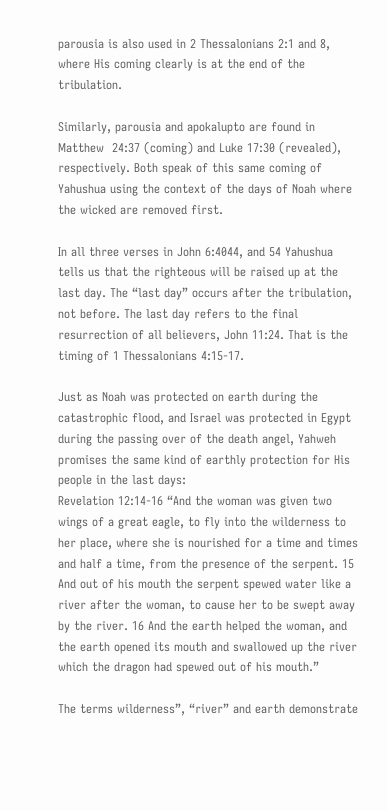parousia is also used in 2 Thessalonians 2:1 and 8, where His coming clearly is at the end of the tribulation.

Similarly, parousia and apokalupto are found in Matthew  24:37 (coming) and Luke 17:30 (revealed), respectively. Both speak of this same coming of Yahushua using the context of the days of Noah where the wicked are removed first.

In all three verses in John 6:4044, and 54 Yahushua tells us that the righteous will be raised up at the last day. The “last day” occurs after the tribulation, not before. The last day refers to the final resurrection of all believers, John 11:24. That is the timing of 1 Thessalonians 4:15-17.

Just as Noah was protected on earth during the catastrophic flood, and Israel was protected in Egypt during the passing over of the death angel, Yahweh promises the same kind of earthly protection for His people in the last days:
Revelation 12:14-16 “And the woman was given two wings of a great eagle, to fly into the wilderness to her place, where she is nourished for a time and times and half a time, from the presence of the serpent. 15 And out of his mouth the serpent spewed water like a river after the woman, to cause her to be swept away by the river. 16 And the earth helped the woman, and the earth opened its mouth and swallowed up the river which the dragon had spewed out of his mouth.”

The terms wilderness”, “river” and earth demonstrate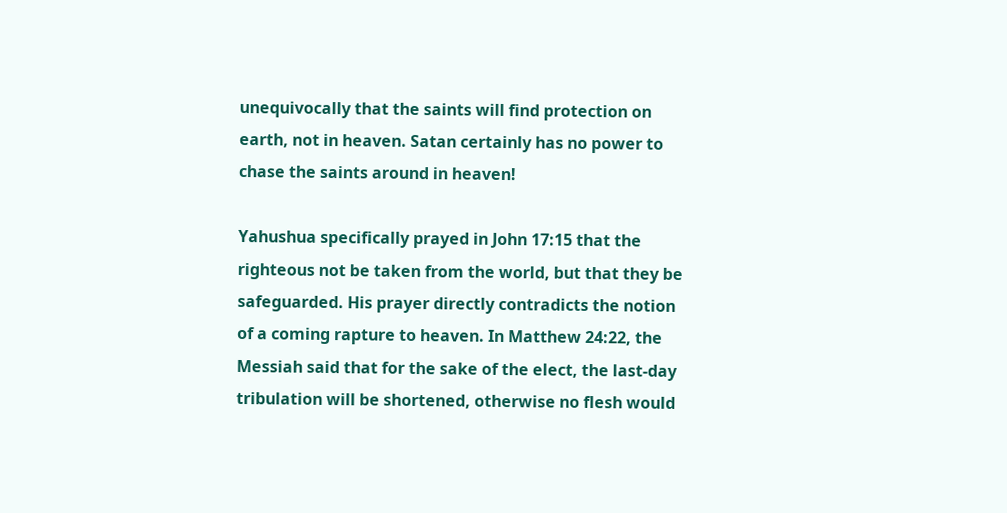unequivocally that the saints will find protection on earth, not in heaven. Satan certainly has no power to chase the saints around in heaven!

Yahushua specifically prayed in John 17:15 that the righteous not be taken from the world, but that they be safeguarded. His prayer directly contradicts the notion of a coming rapture to heaven. In Matthew 24:22, the Messiah said that for the sake of the elect, the last-day tribulation will be shortened, otherwise no flesh would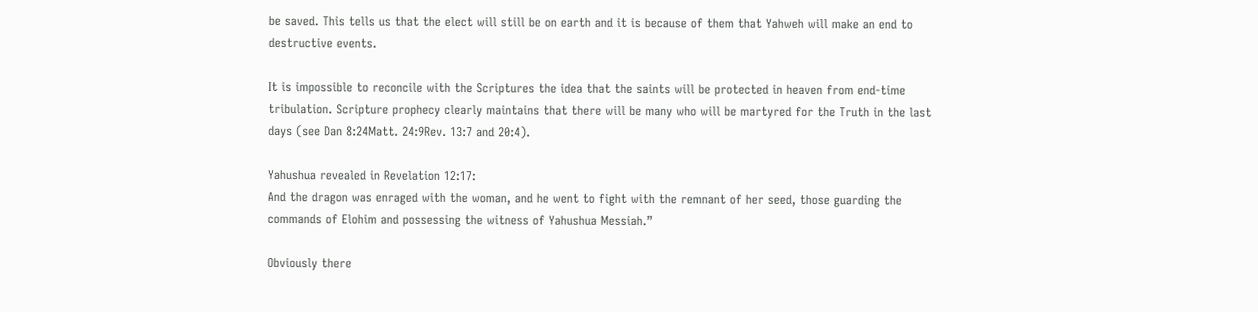be saved. This tells us that the elect will still be on earth and it is because of them that Yahweh will make an end to destructive events.

It is impossible to reconcile with the Scriptures the idea that the saints will be protected in heaven from end-time tribulation. Scripture prophecy clearly maintains that there will be many who will be martyred for the Truth in the last days (see Dan 8:24Matt. 24:9Rev. 13:7 and 20:4).

Yahushua revealed in Revelation 12:17:
And the dragon was enraged with the woman, and he went to fight with the remnant of her seed, those guarding the commands of Elohim and possessing the witness of Yahushua Messiah.”

Obviously there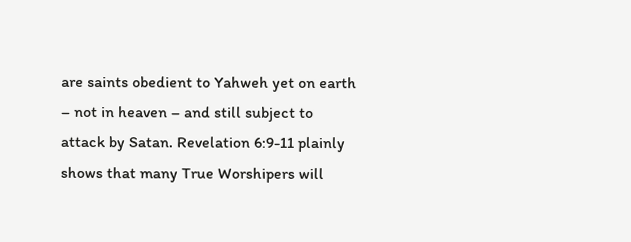are saints obedient to Yahweh yet on earth – not in heaven – and still subject to attack by Satan. Revelation 6:9-11 plainly shows that many True Worshipers will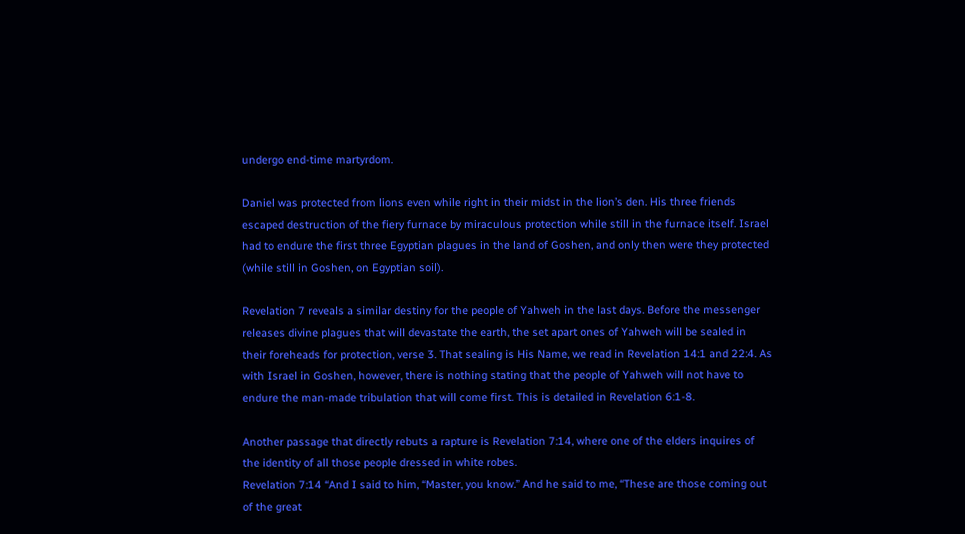undergo end-time martyrdom.

Daniel was protected from lions even while right in their midst in the lion’s den. His three friends escaped destruction of the fiery furnace by miraculous protection while still in the furnace itself. Israel had to endure the first three Egyptian plagues in the land of Goshen, and only then were they protected (while still in Goshen, on Egyptian soil).

Revelation 7 reveals a similar destiny for the people of Yahweh in the last days. Before the messenger releases divine plagues that will devastate the earth, the set apart ones of Yahweh will be sealed in their foreheads for protection, verse 3. That sealing is His Name, we read in Revelation 14:1 and 22:4. As with Israel in Goshen, however, there is nothing stating that the people of Yahweh will not have to endure the man-made tribulation that will come first. This is detailed in Revelation 6:1-8.

Another passage that directly rebuts a rapture is Revelation 7:14, where one of the elders inquires of the identity of all those people dressed in white robes.
Revelation 7:14 “And I said to him, “Master, you know.” And he said to me, “These are those coming out of the great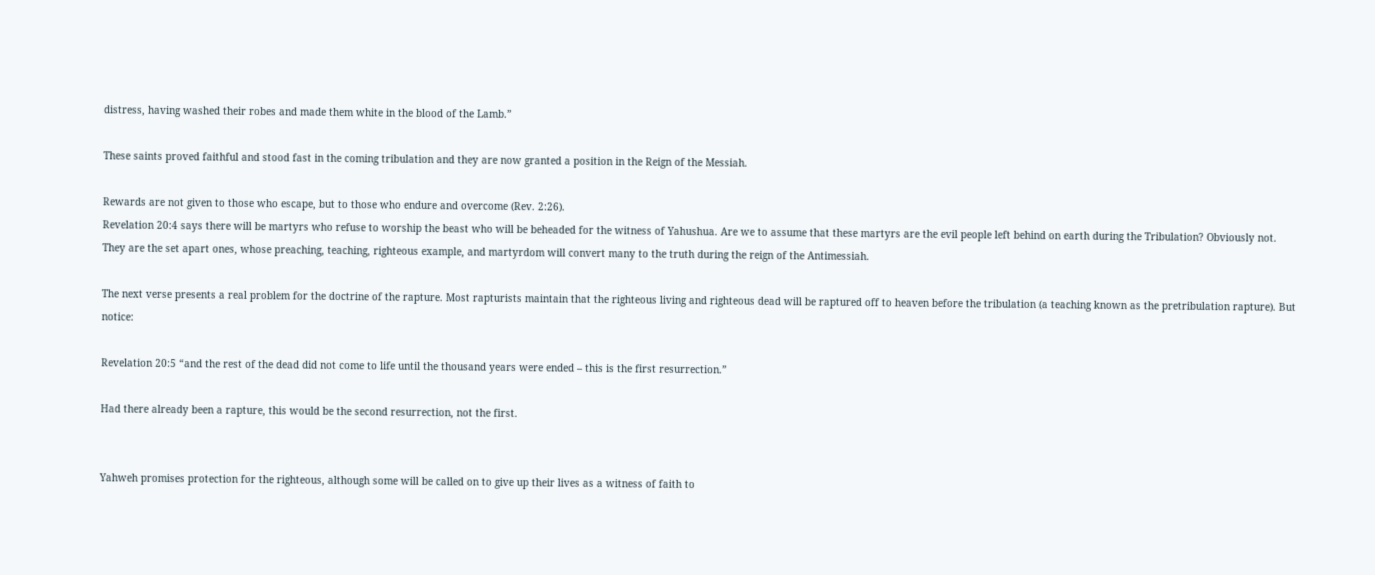distress, having washed their robes and made them white in the blood of the Lamb.”

These saints proved faithful and stood fast in the coming tribulation and they are now granted a position in the Reign of the Messiah.

Rewards are not given to those who escape, but to those who endure and overcome (Rev. 2:26).
Revelation 20:4 says there will be martyrs who refuse to worship the beast who will be beheaded for the witness of Yahushua. Are we to assume that these martyrs are the evil people left behind on earth during the Tribulation? Obviously not. They are the set apart ones, whose preaching, teaching, righteous example, and martyrdom will convert many to the truth during the reign of the Antimessiah.

The next verse presents a real problem for the doctrine of the rapture. Most rapturists maintain that the righteous living and righteous dead will be raptured off to heaven before the tribulation (a teaching known as the pretribulation rapture). But notice:

Revelation 20:5 “and the rest of the dead did not come to life until the thousand years were ended – this is the first resurrection.”

Had there already been a rapture, this would be the second resurrection, not the first.


Yahweh promises protection for the righteous, although some will be called on to give up their lives as a witness of faith to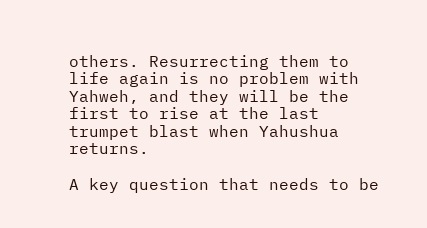others. Resurrecting them to life again is no problem with Yahweh, and they will be the first to rise at the last trumpet blast when Yahushua returns.

A key question that needs to be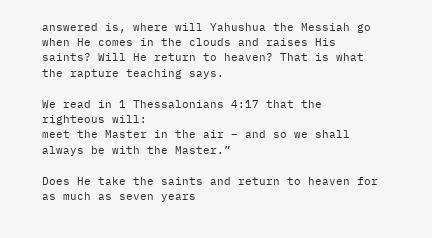answered is, where will Yahushua the Messiah go when He comes in the clouds and raises His saints? Will He return to heaven? That is what the rapture teaching says.

We read in 1 Thessalonians 4:17 that the righteous will:
meet the Master in the air – and so we shall always be with the Master.”

Does He take the saints and return to heaven for as much as seven years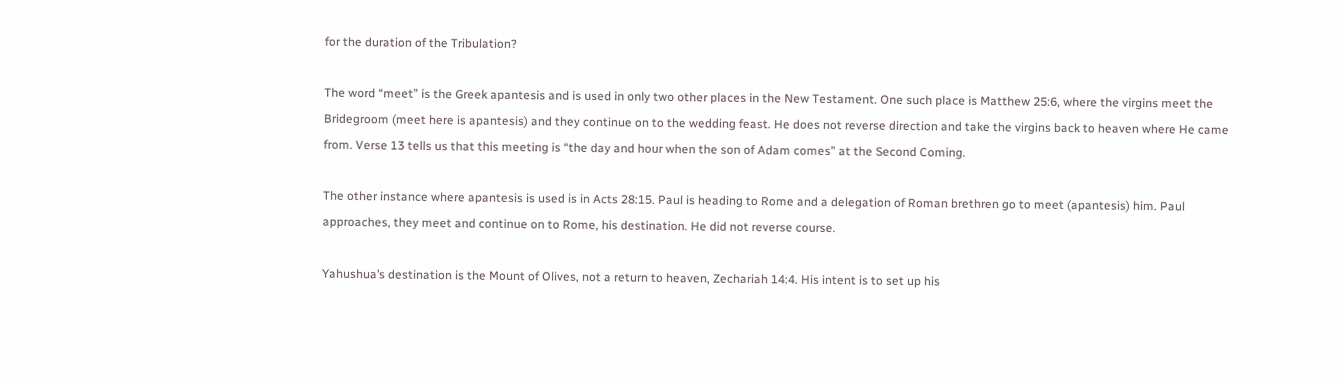for the duration of the Tribulation?

The word “meet” is the Greek apantesis and is used in only two other places in the New Testament. One such place is Matthew 25:6, where the virgins meet the Bridegroom (meet here is apantesis) and they continue on to the wedding feast. He does not reverse direction and take the virgins back to heaven where He came from. Verse 13 tells us that this meeting is “the day and hour when the son of Adam comes” at the Second Coming.

The other instance where apantesis is used is in Acts 28:15. Paul is heading to Rome and a delegation of Roman brethren go to meet (apantesis) him. Paul approaches, they meet and continue on to Rome, his destination. He did not reverse course.

Yahushua’s destination is the Mount of Olives, not a return to heaven, Zechariah 14:4. His intent is to set up his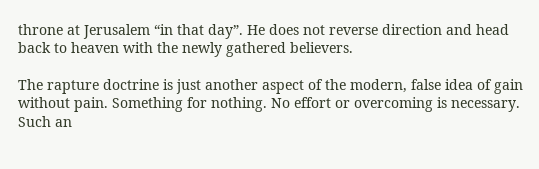throne at Jerusalem “in that day”. He does not reverse direction and head back to heaven with the newly gathered believers.

The rapture doctrine is just another aspect of the modern, false idea of gain without pain. Something for nothing. No effort or overcoming is necessary. Such an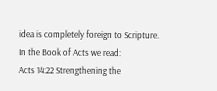idea is completely foreign to Scripture. In the Book of Acts we read:
Acts 14:22 Strengthening the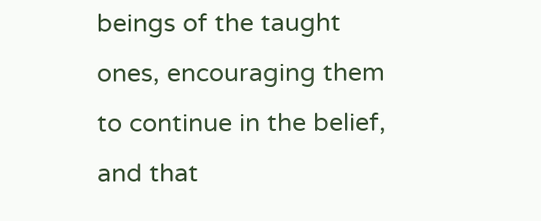beings of the taught ones, encouraging them to continue in the belief, and that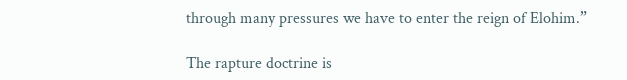through many pressures we have to enter the reign of Elohim.”

The rapture doctrine is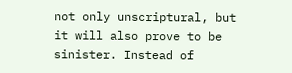not only unscriptural, but it will also prove to be sinister. Instead of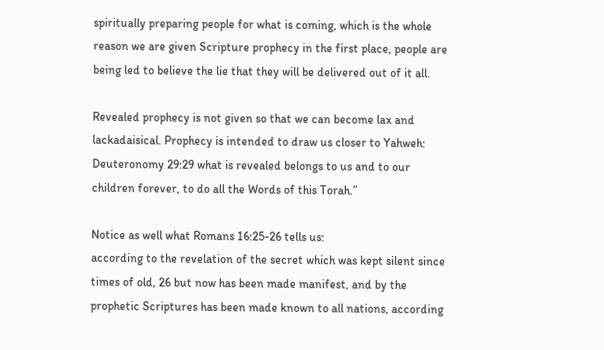spiritually preparing people for what is coming, which is the whole reason we are given Scripture prophecy in the first place, people are being led to believe the lie that they will be delivered out of it all.

Revealed prophecy is not given so that we can become lax and lackadaisical. Prophecy is intended to draw us closer to Yahweh:
Deuteronomy 29:29 what is revealed belongs to us and to our children forever, to do all the Words of this Torah.”

Notice as well what Romans 16:25-26 tells us:
according to the revelation of the secret which was kept silent since times of old, 26 but now has been made manifest, and by the prophetic Scriptures has been made known to all nations, according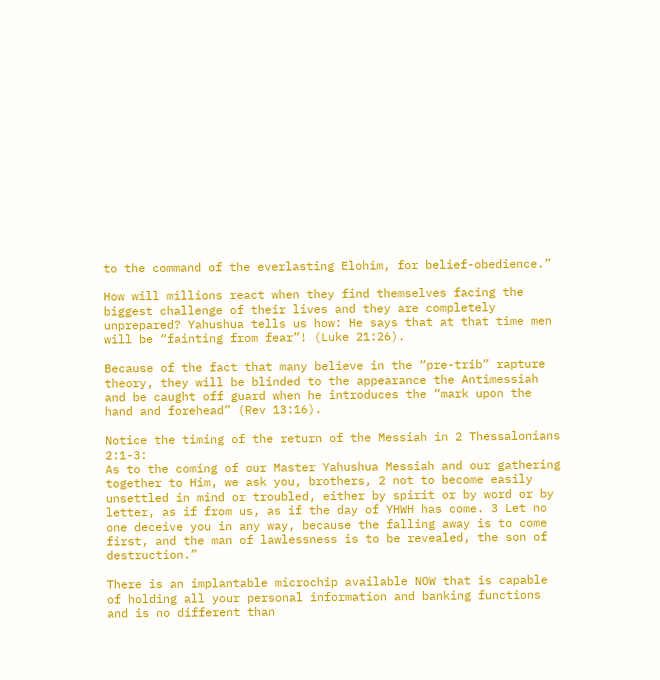to the command of the everlasting Elohim, for belief-obedience.”

How will millions react when they find themselves facing the biggest challenge of their lives and they are completely unprepared? Yahushua tells us how: He says that at that time men will be “fainting from fear”! (Luke 21:26).

Because of the fact that many believe in the “pre-trib” rapture theory, they will be blinded to the appearance the Antimessiah and be caught off guard when he introduces the “mark upon the hand and forehead” (Rev 13:16).

Notice the timing of the return of the Messiah in 2 Thessalonians 2:1-3:
As to the coming of our Master Yahushua Messiah and our gathering together to Him, we ask you, brothers, 2 not to become easily unsettled in mind or troubled, either by spirit or by word or by letter, as if from us, as if the day of YHWH has come. 3 Let no one deceive you in any way, because the falling away is to come first, and the man of lawlessness is to be revealed, the son of destruction.”

There is an implantable microchip available NOW that is capable of holding all your personal information and banking functions and is no different than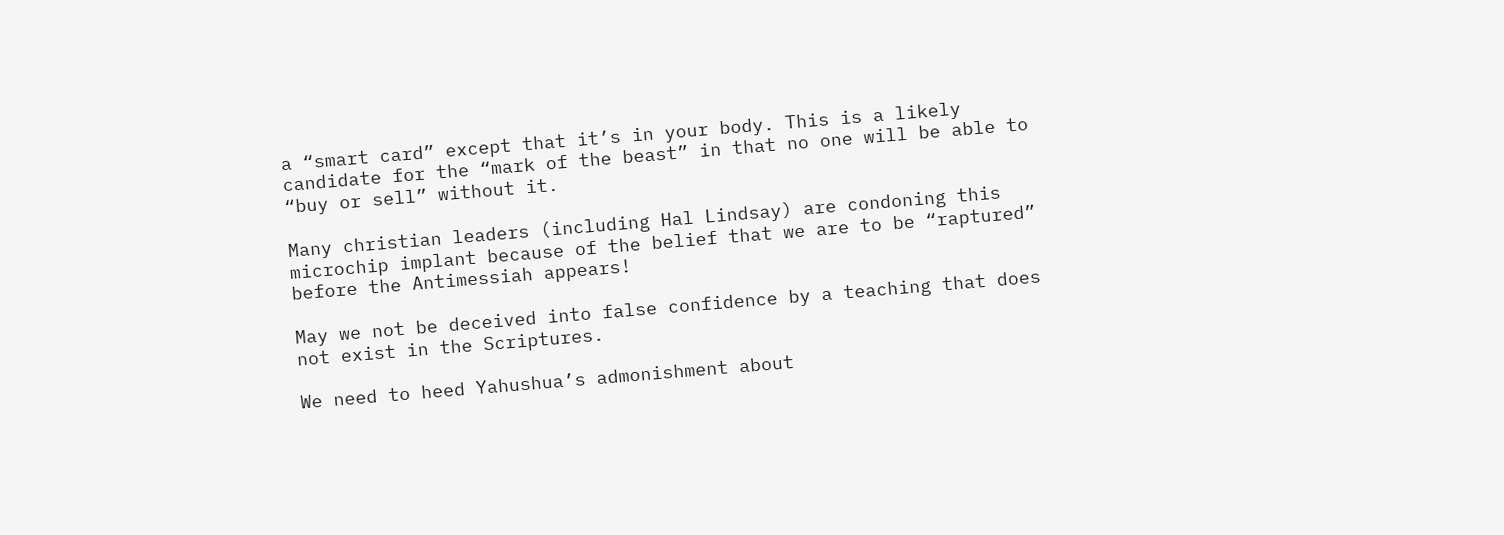a “smart card” except that it’s in your body. This is a likely candidate for the “mark of the beast” in that no one will be able to “buy or sell” without it.

Many christian leaders (including Hal Lindsay) are condoning this microchip implant because of the belief that we are to be “raptured” before the Antimessiah appears!

May we not be deceived into false confidence by a teaching that does not exist in the Scriptures.

We need to heed Yahushua’s admonishment about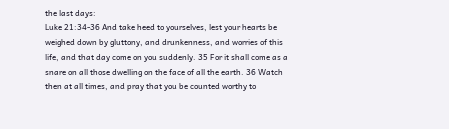the last days:
Luke 21:34-36 And take heed to yourselves, lest your hearts be weighed down by gluttony, and drunkenness, and worries of this life, and that day come on you suddenly. 35 For it shall come as a snare on all those dwelling on the face of all the earth. 36 Watch then at all times, and pray that you be counted worthy to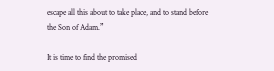escape all this about to take place, and to stand before the Son of Adam.”

It is time to find the promised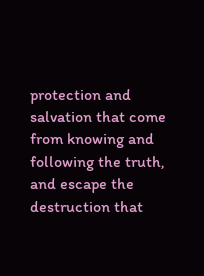protection and salvation that come from knowing and following the truth, and escape the destruction that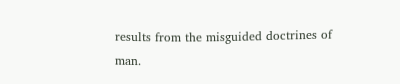results from the misguided doctrines of man.